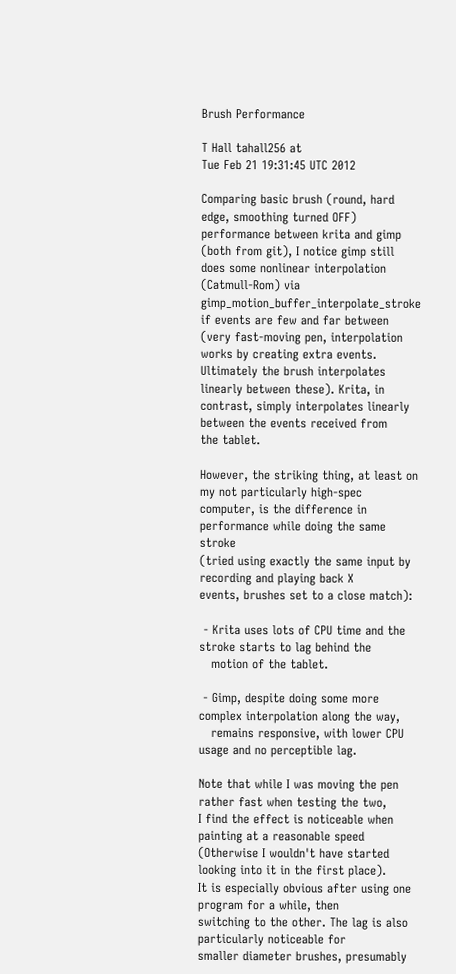Brush Performance

T Hall tahall256 at
Tue Feb 21 19:31:45 UTC 2012

Comparing basic brush (round, hard edge, smoothing turned OFF)
performance between krita and gimp (both from git), I notice gimp still
does some nonlinear interpolation (Catmull-Rom) via
gimp_motion_buffer_interpolate_stroke if events are few and far between
(very fast-moving pen, interpolation works by creating extra events.
Ultimately the brush interpolates linearly between these). Krita, in
contrast, simply interpolates linearly between the events received from
the tablet.

However, the striking thing, at least on my not particularly high-spec
computer, is the difference in performance while doing the same stroke
(tried using exactly the same input by recording and playing back X
events, brushes set to a close match):

 - Krita uses lots of CPU time and the stroke starts to lag behind the
   motion of the tablet.

 - Gimp, despite doing some more complex interpolation along the way,
   remains responsive, with lower CPU usage and no perceptible lag.

Note that while I was moving the pen rather fast when testing the two,
I find the effect is noticeable when painting at a reasonable speed
(Otherwise I wouldn't have started looking into it in the first place).
It is especially obvious after using one program for a while, then
switching to the other. The lag is also particularly noticeable for
smaller diameter brushes, presumably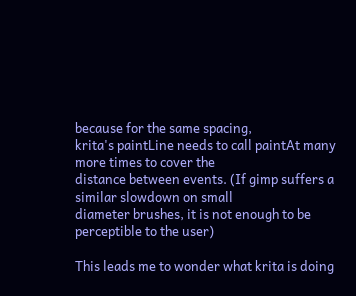because for the same spacing,
krita's paintLine needs to call paintAt many more times to cover the
distance between events. (If gimp suffers a similar slowdown on small
diameter brushes, it is not enough to be perceptible to the user)

This leads me to wonder what krita is doing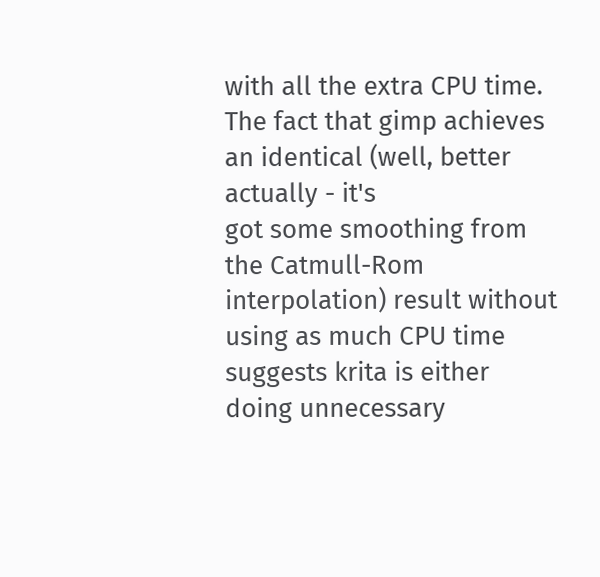with all the extra CPU time.
The fact that gimp achieves an identical (well, better actually - it's
got some smoothing from the Catmull-Rom interpolation) result without
using as much CPU time suggests krita is either doing unnecessary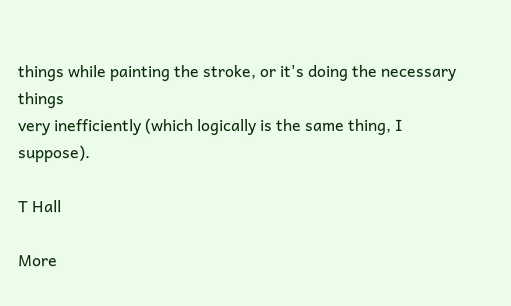things while painting the stroke, or it's doing the necessary things
very inefficiently (which logically is the same thing, I suppose).

T Hall

More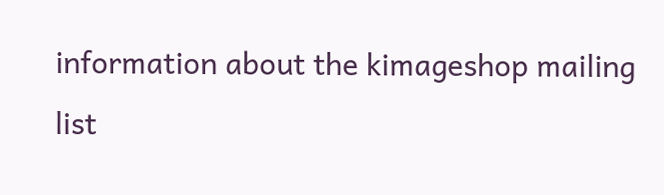information about the kimageshop mailing list